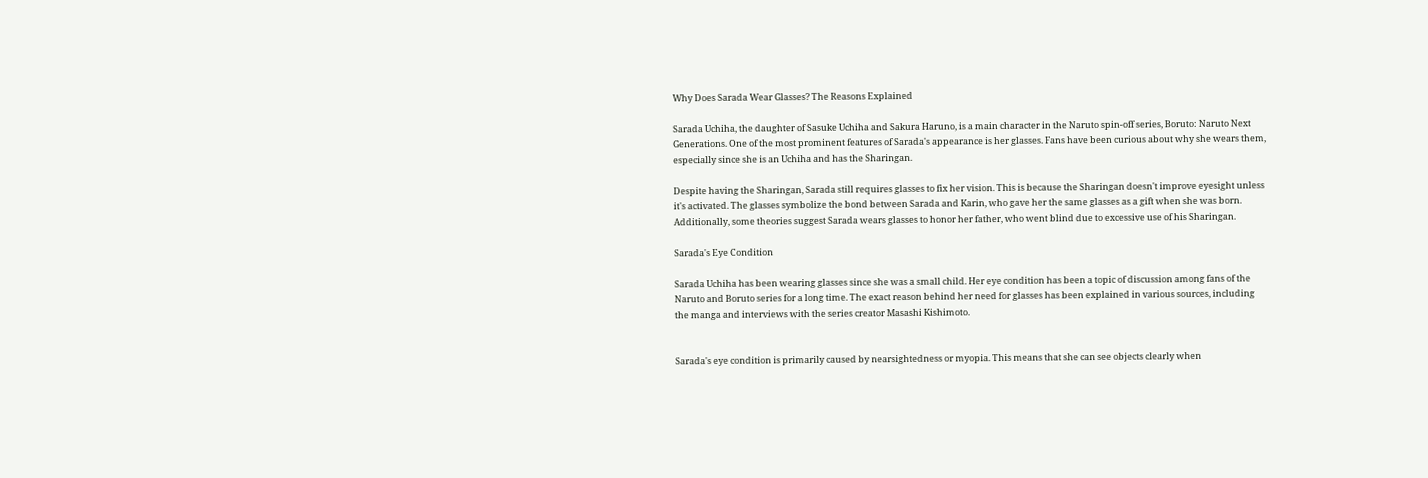Why Does Sarada Wear Glasses? The Reasons Explained

Sarada Uchiha, the daughter of Sasuke Uchiha and Sakura Haruno, is a main character in the Naruto spin-off series, Boruto: Naruto Next Generations. One of the most prominent features of Sarada's appearance is her glasses. Fans have been curious about why she wears them, especially since she is an Uchiha and has the Sharingan.

Despite having the Sharingan, Sarada still requires glasses to fix her vision. This is because the Sharingan doesn't improve eyesight unless it's activated. The glasses symbolize the bond between Sarada and Karin, who gave her the same glasses as a gift when she was born. Additionally, some theories suggest Sarada wears glasses to honor her father, who went blind due to excessive use of his Sharingan.

Sarada's Eye Condition

Sarada Uchiha has been wearing glasses since she was a small child. Her eye condition has been a topic of discussion among fans of the Naruto and Boruto series for a long time. The exact reason behind her need for glasses has been explained in various sources, including the manga and interviews with the series creator Masashi Kishimoto.


Sarada's eye condition is primarily caused by nearsightedness or myopia. This means that she can see objects clearly when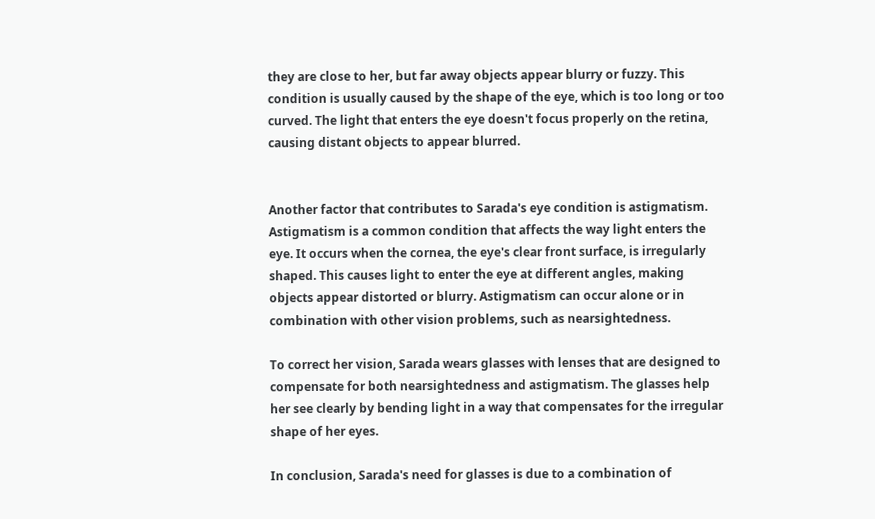they are close to her, but far away objects appear blurry or fuzzy. This condition is usually caused by the shape of the eye, which is too long or too curved. The light that enters the eye doesn't focus properly on the retina, causing distant objects to appear blurred.


Another factor that contributes to Sarada's eye condition is astigmatism. Astigmatism is a common condition that affects the way light enters the eye. It occurs when the cornea, the eye's clear front surface, is irregularly shaped. This causes light to enter the eye at different angles, making objects appear distorted or blurry. Astigmatism can occur alone or in combination with other vision problems, such as nearsightedness.

To correct her vision, Sarada wears glasses with lenses that are designed to compensate for both nearsightedness and astigmatism. The glasses help her see clearly by bending light in a way that compensates for the irregular shape of her eyes.

In conclusion, Sarada's need for glasses is due to a combination of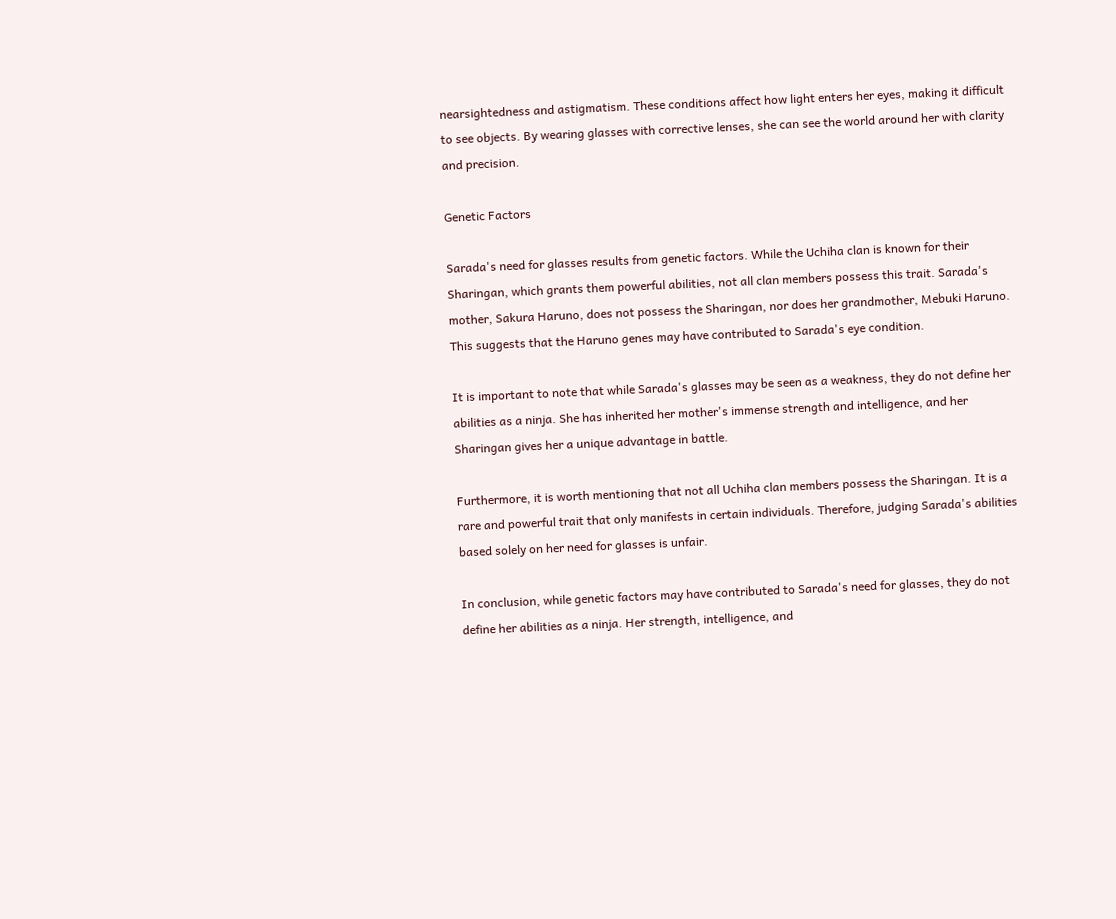nearsightedness and astigmatism. These conditions affect how light enters her eyes, making it difficult to see objects. By wearing glasses with corrective lenses, she can see the world around her with clarity and precision.

Genetic Factors

Sarada's need for glasses results from genetic factors. While the Uchiha clan is known for their Sharingan, which grants them powerful abilities, not all clan members possess this trait. Sarada's mother, Sakura Haruno, does not possess the Sharingan, nor does her grandmother, Mebuki Haruno. This suggests that the Haruno genes may have contributed to Sarada's eye condition.

It is important to note that while Sarada's glasses may be seen as a weakness, they do not define her abilities as a ninja. She has inherited her mother's immense strength and intelligence, and her Sharingan gives her a unique advantage in battle.

Furthermore, it is worth mentioning that not all Uchiha clan members possess the Sharingan. It is a rare and powerful trait that only manifests in certain individuals. Therefore, judging Sarada's abilities based solely on her need for glasses is unfair.

In conclusion, while genetic factors may have contributed to Sarada's need for glasses, they do not define her abilities as a ninja. Her strength, intelligence, and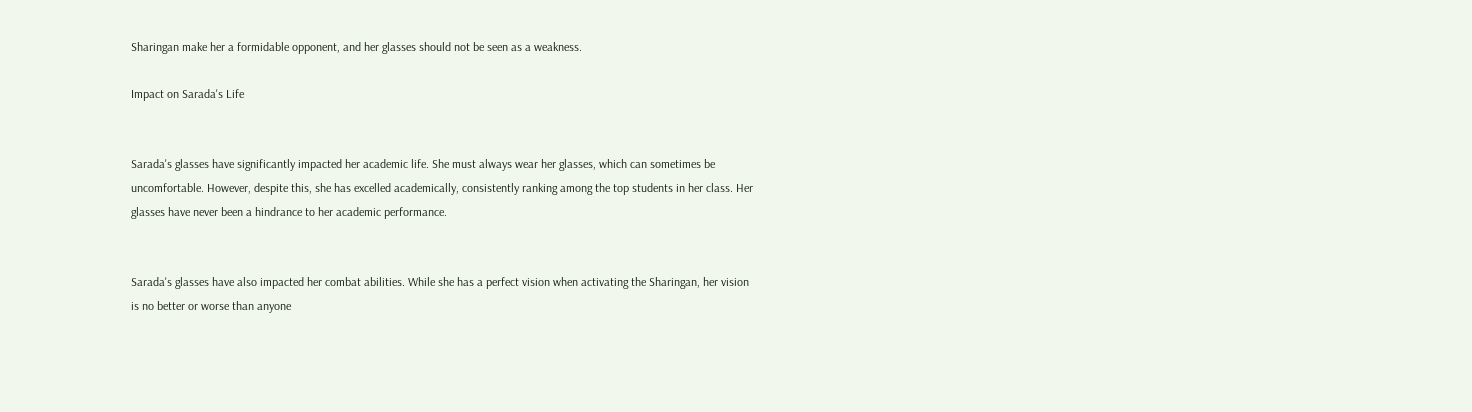Sharingan make her a formidable opponent, and her glasses should not be seen as a weakness.

Impact on Sarada's Life


Sarada's glasses have significantly impacted her academic life. She must always wear her glasses, which can sometimes be uncomfortable. However, despite this, she has excelled academically, consistently ranking among the top students in her class. Her glasses have never been a hindrance to her academic performance.


Sarada's glasses have also impacted her combat abilities. While she has a perfect vision when activating the Sharingan, her vision is no better or worse than anyone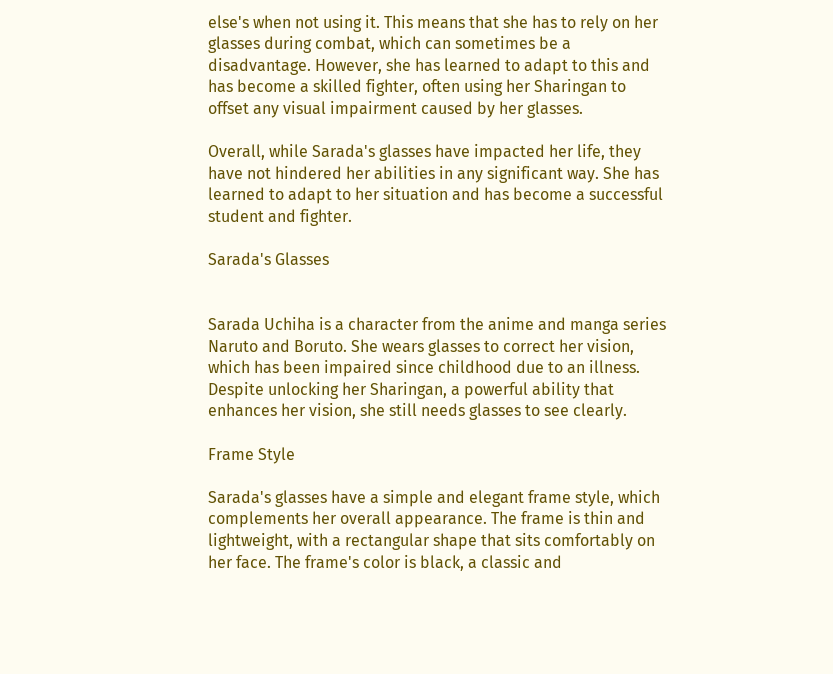else's when not using it. This means that she has to rely on her glasses during combat, which can sometimes be a disadvantage. However, she has learned to adapt to this and has become a skilled fighter, often using her Sharingan to offset any visual impairment caused by her glasses.

Overall, while Sarada's glasses have impacted her life, they have not hindered her abilities in any significant way. She has learned to adapt to her situation and has become a successful student and fighter.

Sarada's Glasses


Sarada Uchiha is a character from the anime and manga series Naruto and Boruto. She wears glasses to correct her vision, which has been impaired since childhood due to an illness. Despite unlocking her Sharingan, a powerful ability that enhances her vision, she still needs glasses to see clearly.

Frame Style

Sarada's glasses have a simple and elegant frame style, which complements her overall appearance. The frame is thin and lightweight, with a rectangular shape that sits comfortably on her face. The frame's color is black, a classic and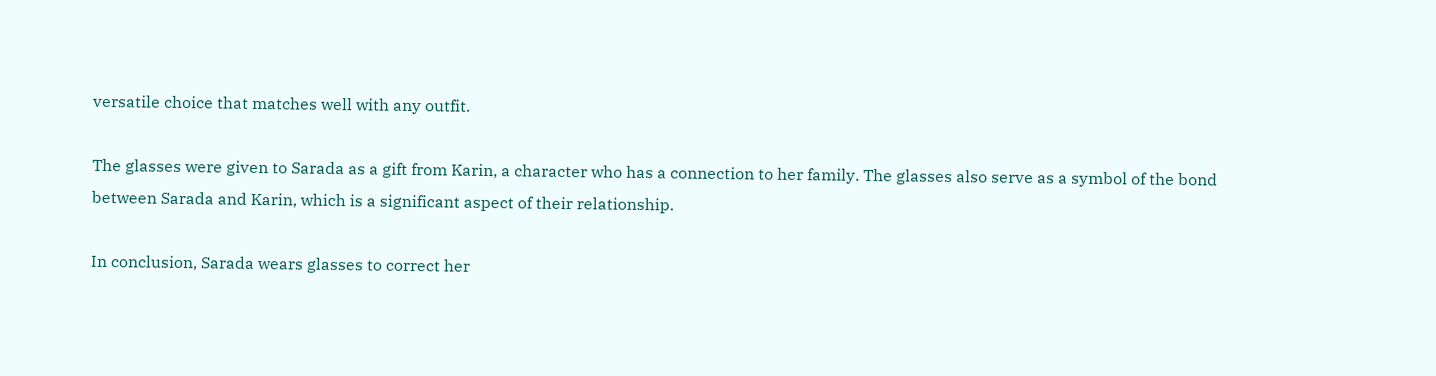versatile choice that matches well with any outfit.

The glasses were given to Sarada as a gift from Karin, a character who has a connection to her family. The glasses also serve as a symbol of the bond between Sarada and Karin, which is a significant aspect of their relationship.

In conclusion, Sarada wears glasses to correct her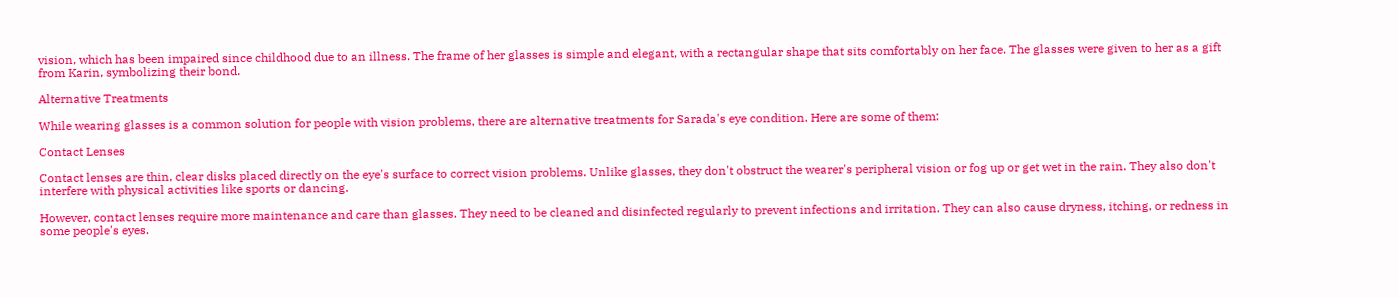vision, which has been impaired since childhood due to an illness. The frame of her glasses is simple and elegant, with a rectangular shape that sits comfortably on her face. The glasses were given to her as a gift from Karin, symbolizing their bond.

Alternative Treatments

While wearing glasses is a common solution for people with vision problems, there are alternative treatments for Sarada's eye condition. Here are some of them:

Contact Lenses

Contact lenses are thin, clear disks placed directly on the eye's surface to correct vision problems. Unlike glasses, they don't obstruct the wearer's peripheral vision or fog up or get wet in the rain. They also don't interfere with physical activities like sports or dancing.

However, contact lenses require more maintenance and care than glasses. They need to be cleaned and disinfected regularly to prevent infections and irritation. They can also cause dryness, itching, or redness in some people's eyes.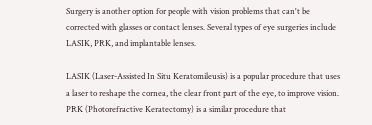Surgery is another option for people with vision problems that can't be corrected with glasses or contact lenses. Several types of eye surgeries include LASIK, PRK, and implantable lenses.

LASIK (Laser-Assisted In Situ Keratomileusis) is a popular procedure that uses a laser to reshape the cornea, the clear front part of the eye, to improve vision. PRK (Photorefractive Keratectomy) is a similar procedure that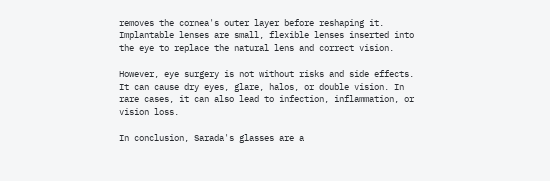removes the cornea's outer layer before reshaping it. Implantable lenses are small, flexible lenses inserted into the eye to replace the natural lens and correct vision.

However, eye surgery is not without risks and side effects. It can cause dry eyes, glare, halos, or double vision. In rare cases, it can also lead to infection, inflammation, or vision loss.

In conclusion, Sarada's glasses are a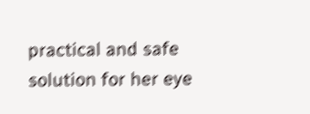practical and safe solution for her eye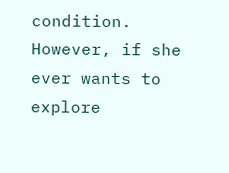condition. However, if she ever wants to explore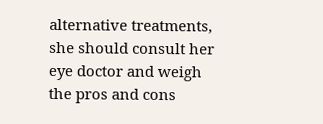alternative treatments, she should consult her eye doctor and weigh the pros and cons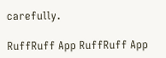carefully.

RuffRuff App RuffRuff App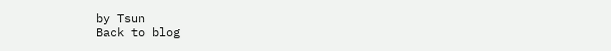by Tsun
Back to blog